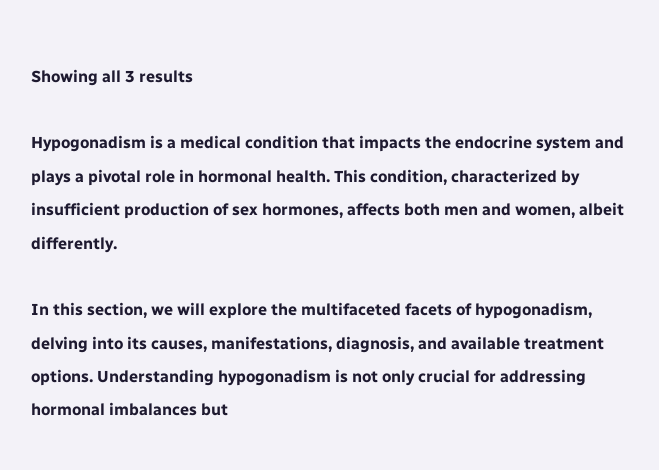Showing all 3 results

Hypogonadism is a medical condition that impacts the endocrine system and plays a pivotal role in hormonal health. This condition, characterized by insufficient production of sex hormones, affects both men and women, albeit differently.

In this section, we will explore the multifaceted facets of hypogonadism, delving into its causes, manifestations, diagnosis, and available treatment options. Understanding hypogonadism is not only crucial for addressing hormonal imbalances but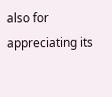also for appreciating its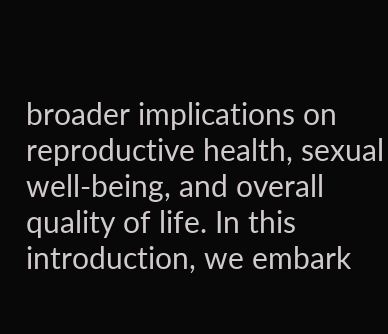broader implications on reproductive health, sexual well-being, and overall quality of life. In this introduction, we embark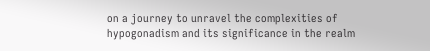on a journey to unravel the complexities of hypogonadism and its significance in the realm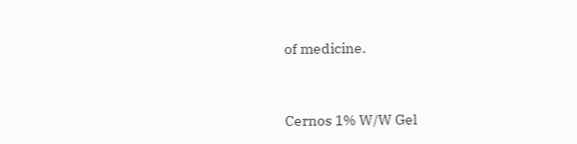of medicine.



Cernos 1% W/W Gel